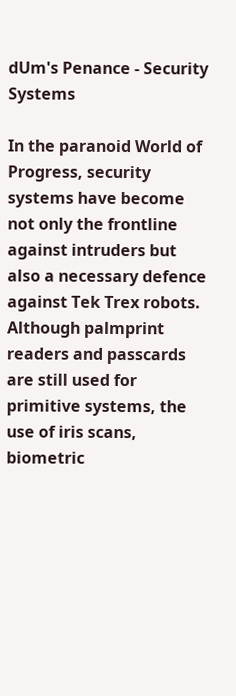dUm's Penance - Security Systems

In the paranoid World of Progress, security systems have become not only the frontline against intruders but also a necessary defence against Tek Trex robots. Although palmprint readers and passcards are still used for primitive systems, the use of iris scans, biometric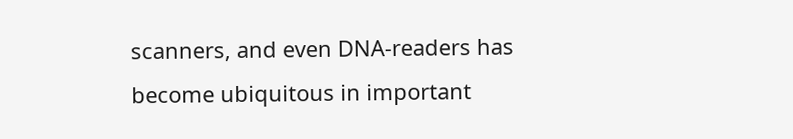scanners, and even DNA-readers has become ubiquitous in important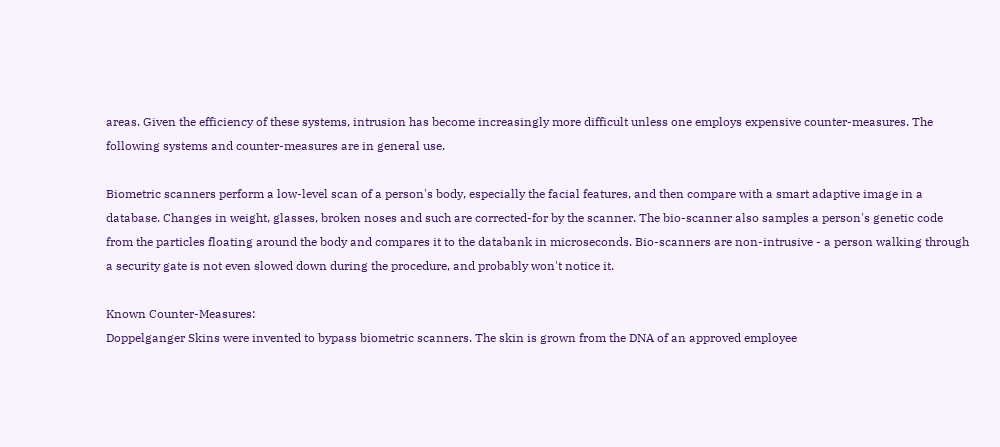areas. Given the efficiency of these systems, intrusion has become increasingly more difficult unless one employs expensive counter-measures. The following systems and counter-measures are in general use.

Biometric scanners perform a low-level scan of a person's body, especially the facial features, and then compare with a smart adaptive image in a database. Changes in weight, glasses, broken noses and such are corrected-for by the scanner. The bio-scanner also samples a person's genetic code from the particles floating around the body and compares it to the databank in microseconds. Bio-scanners are non-intrusive - a person walking through a security gate is not even slowed down during the procedure, and probably won't notice it.

Known Counter-Measures:
Doppelganger Skins were invented to bypass biometric scanners. The skin is grown from the DNA of an approved employee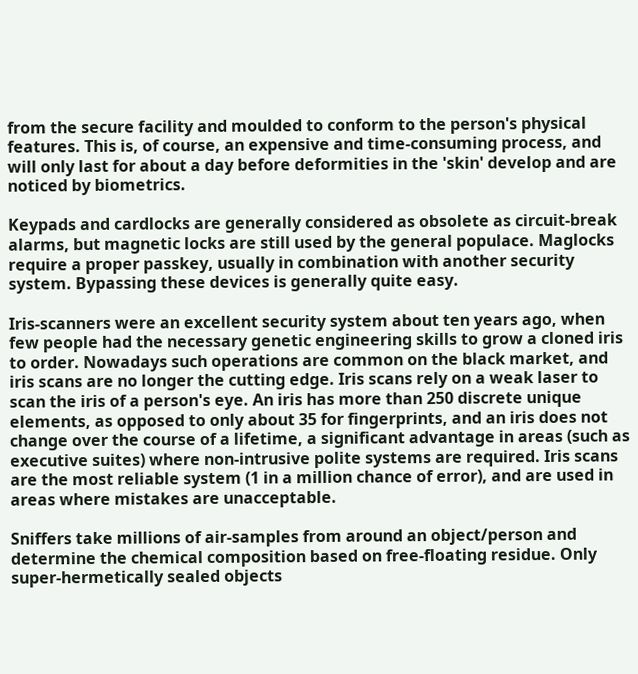from the secure facility and moulded to conform to the person's physical features. This is, of course, an expensive and time-consuming process, and will only last for about a day before deformities in the 'skin' develop and are noticed by biometrics.

Keypads and cardlocks are generally considered as obsolete as circuit-break alarms, but magnetic locks are still used by the general populace. Maglocks require a proper passkey, usually in combination with another security system. Bypassing these devices is generally quite easy.

Iris-scanners were an excellent security system about ten years ago, when few people had the necessary genetic engineering skills to grow a cloned iris to order. Nowadays such operations are common on the black market, and iris scans are no longer the cutting edge. Iris scans rely on a weak laser to scan the iris of a person's eye. An iris has more than 250 discrete unique elements, as opposed to only about 35 for fingerprints, and an iris does not change over the course of a lifetime, a significant advantage in areas (such as executive suites) where non-intrusive polite systems are required. Iris scans are the most reliable system (1 in a million chance of error), and are used in areas where mistakes are unacceptable.

Sniffers take millions of air-samples from around an object/person and determine the chemical composition based on free-floating residue. Only super-hermetically sealed objects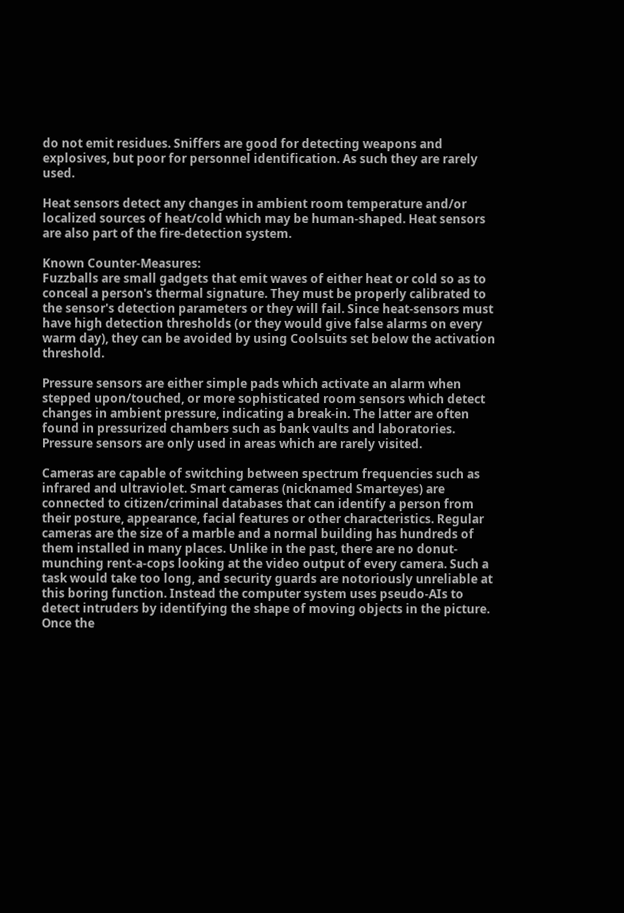do not emit residues. Sniffers are good for detecting weapons and explosives, but poor for personnel identification. As such they are rarely used.

Heat sensors detect any changes in ambient room temperature and/or localized sources of heat/cold which may be human-shaped. Heat sensors are also part of the fire-detection system.

Known Counter-Measures:
Fuzzballs are small gadgets that emit waves of either heat or cold so as to conceal a person's thermal signature. They must be properly calibrated to the sensor's detection parameters or they will fail. Since heat-sensors must have high detection thresholds (or they would give false alarms on every warm day), they can be avoided by using Coolsuits set below the activation threshold.

Pressure sensors are either simple pads which activate an alarm when stepped upon/touched, or more sophisticated room sensors which detect changes in ambient pressure, indicating a break-in. The latter are often found in pressurized chambers such as bank vaults and laboratories. Pressure sensors are only used in areas which are rarely visited.

Cameras are capable of switching between spectrum frequencies such as infrared and ultraviolet. Smart cameras (nicknamed Smarteyes) are connected to citizen/criminal databases that can identify a person from their posture, appearance, facial features or other characteristics. Regular cameras are the size of a marble and a normal building has hundreds of them installed in many places. Unlike in the past, there are no donut-munching rent-a-cops looking at the video output of every camera. Such a task would take too long, and security guards are notoriously unreliable at this boring function. Instead the computer system uses pseudo-AIs to detect intruders by identifying the shape of moving objects in the picture. Once the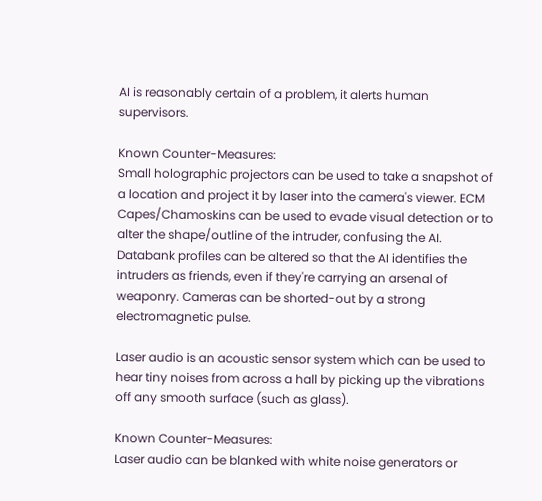AI is reasonably certain of a problem, it alerts human supervisors.

Known Counter-Measures:
Small holographic projectors can be used to take a snapshot of a location and project it by laser into the camera's viewer. ECM Capes/Chamoskins can be used to evade visual detection or to alter the shape/outline of the intruder, confusing the AI. Databank profiles can be altered so that the AI identifies the intruders as friends, even if they're carrying an arsenal of weaponry. Cameras can be shorted-out by a strong electromagnetic pulse.

Laser audio is an acoustic sensor system which can be used to hear tiny noises from across a hall by picking up the vibrations off any smooth surface (such as glass).

Known Counter-Measures:
Laser audio can be blanked with white noise generators or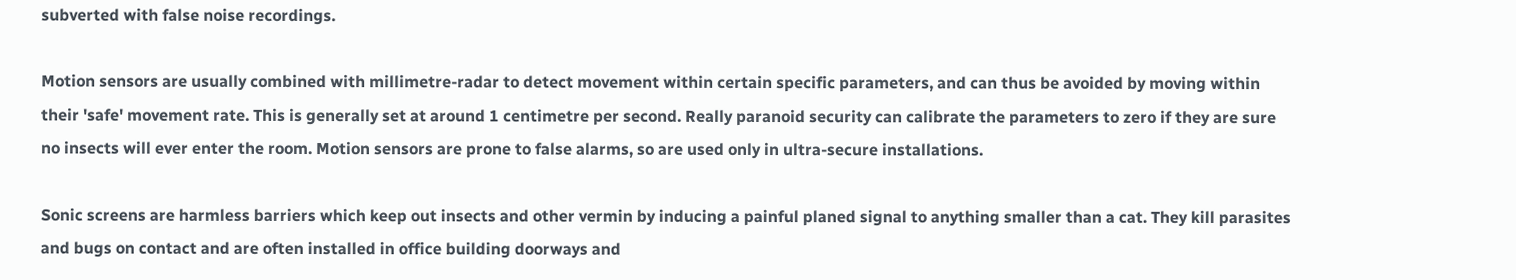subverted with false noise recordings.

Motion sensors are usually combined with millimetre-radar to detect movement within certain specific parameters, and can thus be avoided by moving within their 'safe' movement rate. This is generally set at around 1 centimetre per second. Really paranoid security can calibrate the parameters to zero if they are sure no insects will ever enter the room. Motion sensors are prone to false alarms, so are used only in ultra-secure installations.

Sonic screens are harmless barriers which keep out insects and other vermin by inducing a painful planed signal to anything smaller than a cat. They kill parasites and bugs on contact and are often installed in office building doorways and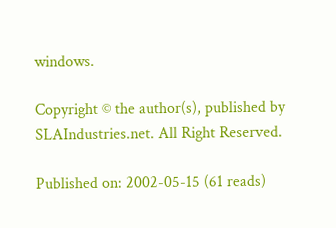windows.

Copyright © the author(s), published by SLAIndustries.net. All Right Reserved.

Published on: 2002-05-15 (61 reads)